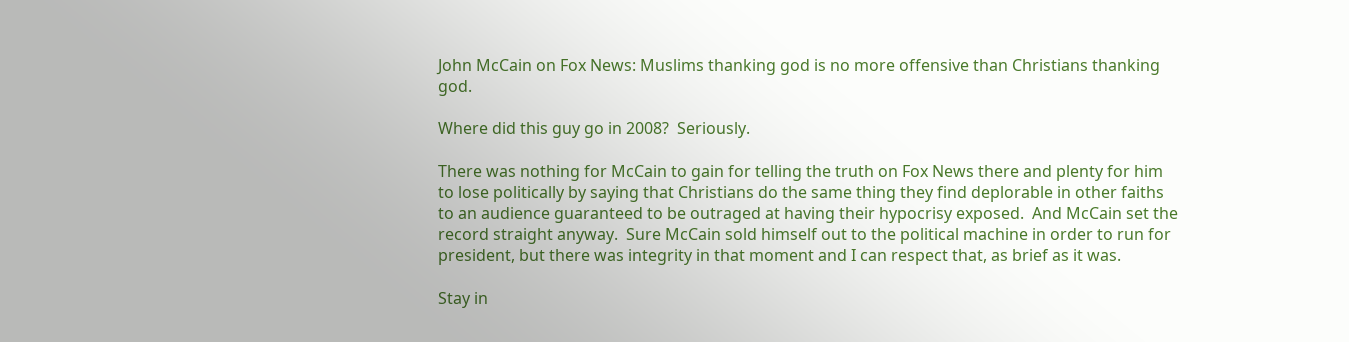John McCain on Fox News: Muslims thanking god is no more offensive than Christians thanking god.

Where did this guy go in 2008?  Seriously.

There was nothing for McCain to gain for telling the truth on Fox News there and plenty for him to lose politically by saying that Christians do the same thing they find deplorable in other faiths to an audience guaranteed to be outraged at having their hypocrisy exposed.  And McCain set the record straight anyway.  Sure McCain sold himself out to the political machine in order to run for president, but there was integrity in that moment and I can respect that, as brief as it was.

Stay in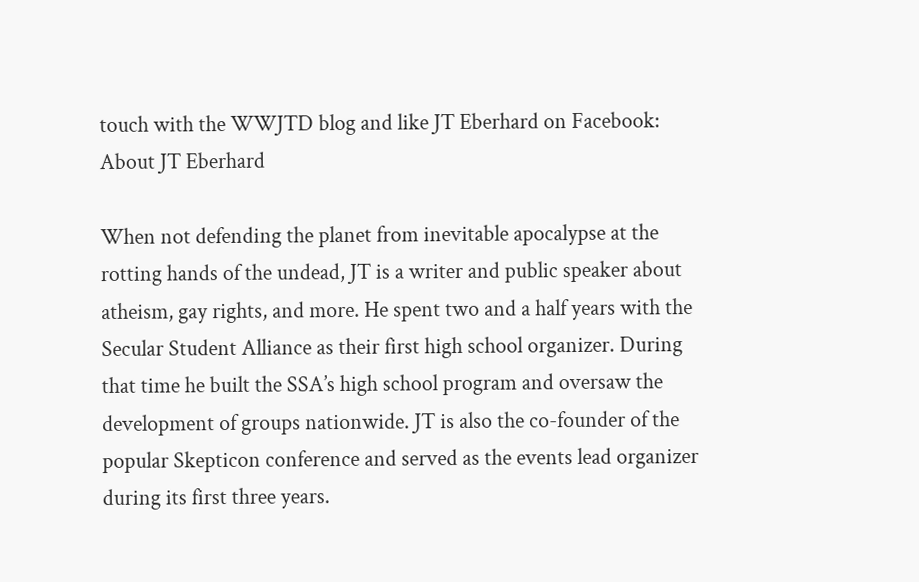touch with the WWJTD blog and like JT Eberhard on Facebook:
About JT Eberhard

When not defending the planet from inevitable apocalypse at the rotting hands of the undead, JT is a writer and public speaker about atheism, gay rights, and more. He spent two and a half years with the Secular Student Alliance as their first high school organizer. During that time he built the SSA’s high school program and oversaw the development of groups nationwide. JT is also the co-founder of the popular Skepticon conference and served as the events lead organizer during its first three years.